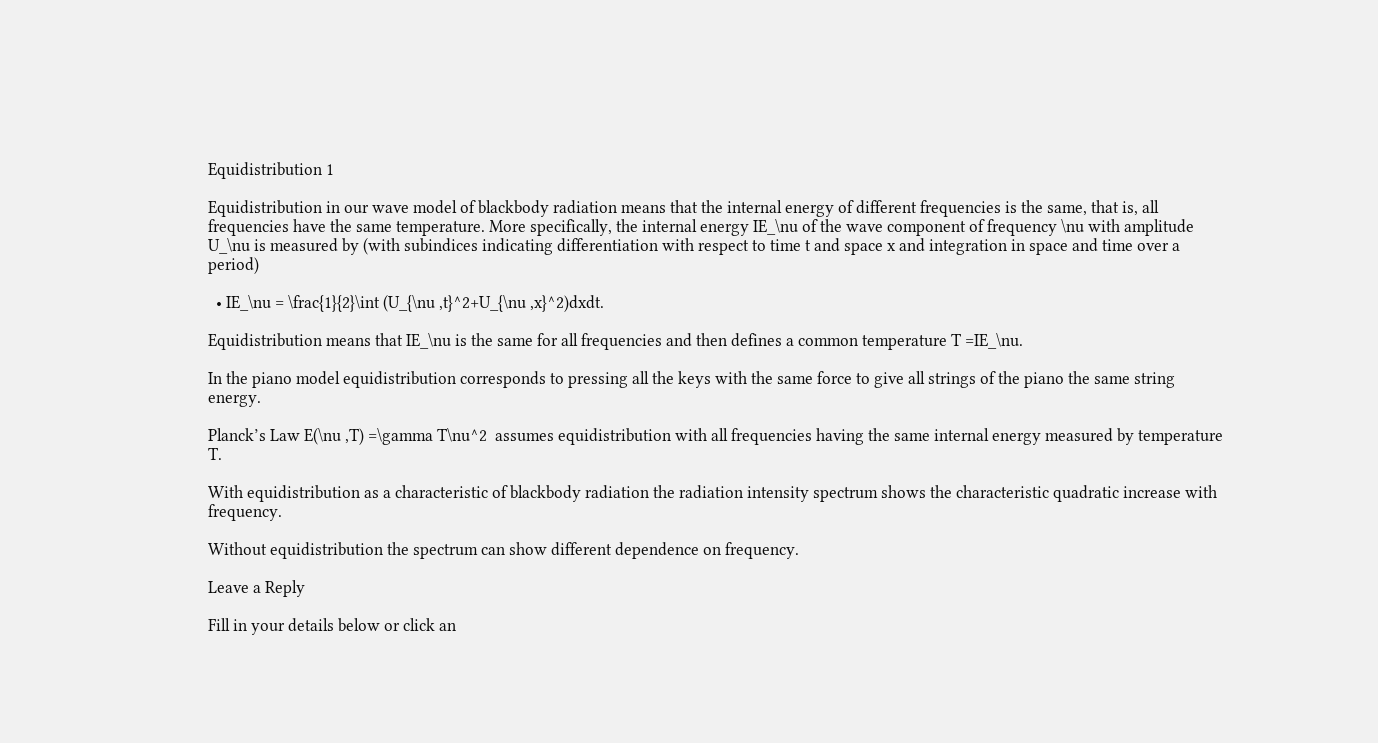Equidistribution 1

Equidistribution in our wave model of blackbody radiation means that the internal energy of different frequencies is the same, that is, all frequencies have the same temperature. More specifically, the internal energy IE_\nu of the wave component of frequency \nu with amplitude U_\nu is measured by (with subindices indicating differentiation with respect to time t and space x and integration in space and time over a period)

  • IE_\nu = \frac{1}{2}\int (U_{\nu ,t}^2+U_{\nu ,x}^2)dxdt.

Equidistribution means that IE_\nu is the same for all frequencies and then defines a common temperature T =IE_\nu.

In the piano model equidistribution corresponds to pressing all the keys with the same force to give all strings of the piano the same string energy.

Planck’s Law E(\nu ,T) =\gamma T\nu^2  assumes equidistribution with all frequencies having the same internal energy measured by temperature T.

With equidistribution as a characteristic of blackbody radiation the radiation intensity spectrum shows the characteristic quadratic increase with frequency.

Without equidistribution the spectrum can show different dependence on frequency.

Leave a Reply

Fill in your details below or click an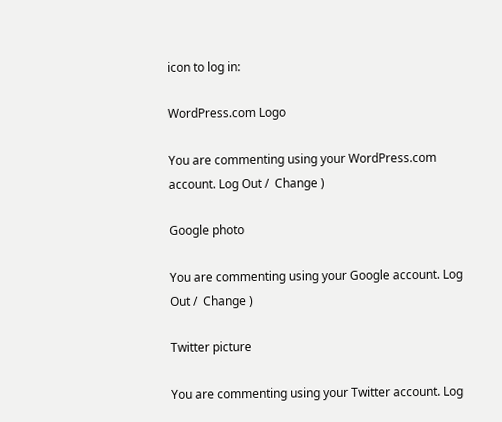icon to log in:

WordPress.com Logo

You are commenting using your WordPress.com account. Log Out /  Change )

Google photo

You are commenting using your Google account. Log Out /  Change )

Twitter picture

You are commenting using your Twitter account. Log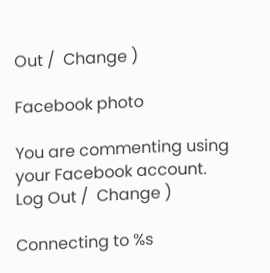Out /  Change )

Facebook photo

You are commenting using your Facebook account. Log Out /  Change )

Connecting to %s